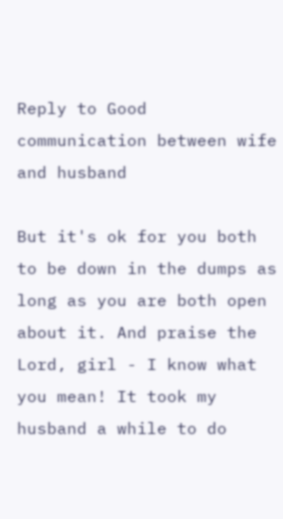Reply to Good communication between wife and husband

But it's ok for you both to be down in the dumps as long as you are both open about it. And praise the Lord, girl - I know what you mean! It took my husband a while to do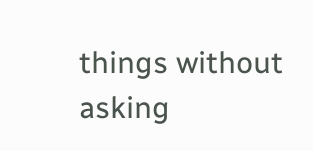things without asking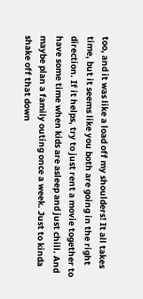too, and it was like a load off my shoulders! It all takes time, but it seems like you both are going in the right direction. If it helps, try to just rent a movie together to have some time when kids are asleep and just chill. And maybe plan a family outing once a week. Just to kinda shake off that down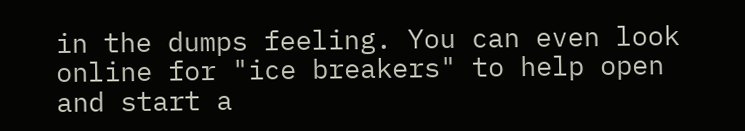in the dumps feeling. You can even look online for "ice breakers" to help open and start a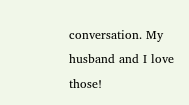conversation. My husband and I love those!